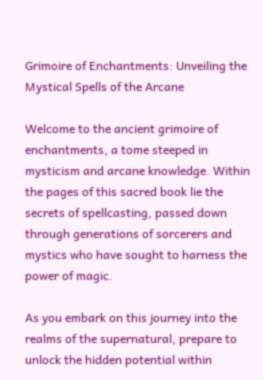Grimoire of Enchantments: Unveiling the Mystical Spells of the Arcane

Welcome to the ancient grimoire of enchantments, a tome steeped in mysticism and arcane knowledge. Within the pages of this sacred book lie the secrets of spellcasting, passed down through generations of sorcerers and mystics who have sought to harness the power of magic.

As you embark on this journey into the realms of the supernatural, prepare to unlock the hidden potential within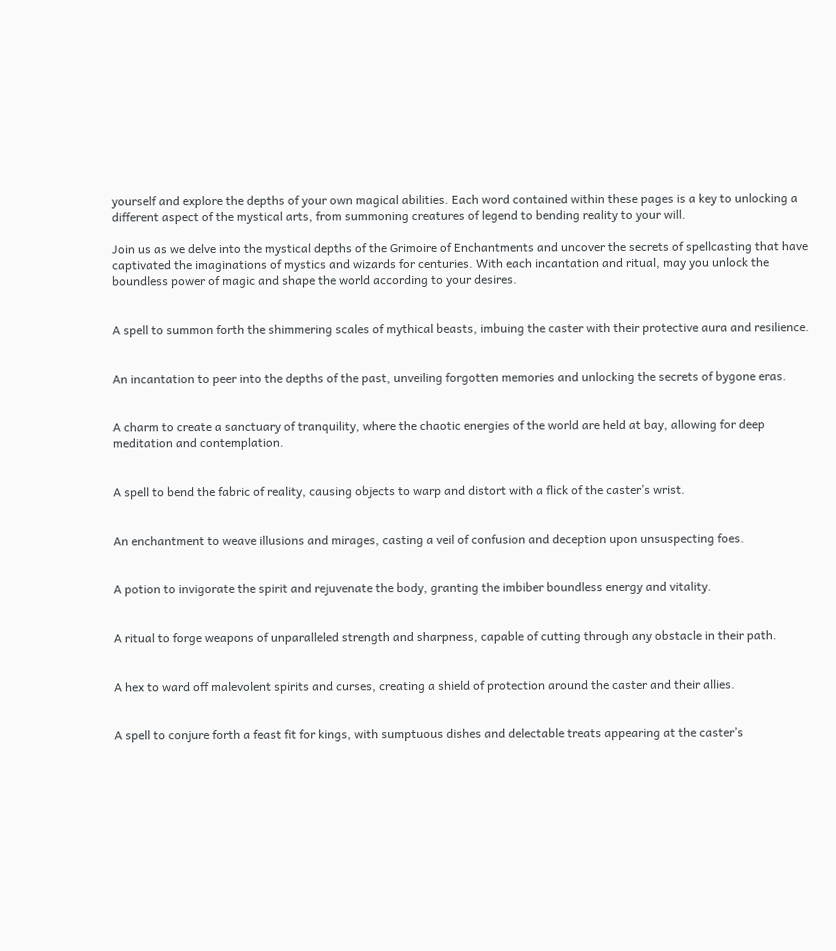yourself and explore the depths of your own magical abilities. Each word contained within these pages is a key to unlocking a different aspect of the mystical arts, from summoning creatures of legend to bending reality to your will.

Join us as we delve into the mystical depths of the Grimoire of Enchantments and uncover the secrets of spellcasting that have captivated the imaginations of mystics and wizards for centuries. With each incantation and ritual, may you unlock the boundless power of magic and shape the world according to your desires.


A spell to summon forth the shimmering scales of mythical beasts, imbuing the caster with their protective aura and resilience.


An incantation to peer into the depths of the past, unveiling forgotten memories and unlocking the secrets of bygone eras.


A charm to create a sanctuary of tranquility, where the chaotic energies of the world are held at bay, allowing for deep meditation and contemplation.


A spell to bend the fabric of reality, causing objects to warp and distort with a flick of the caster’s wrist.


An enchantment to weave illusions and mirages, casting a veil of confusion and deception upon unsuspecting foes.


A potion to invigorate the spirit and rejuvenate the body, granting the imbiber boundless energy and vitality.


A ritual to forge weapons of unparalleled strength and sharpness, capable of cutting through any obstacle in their path.


A hex to ward off malevolent spirits and curses, creating a shield of protection around the caster and their allies.


A spell to conjure forth a feast fit for kings, with sumptuous dishes and delectable treats appearing at the caster’s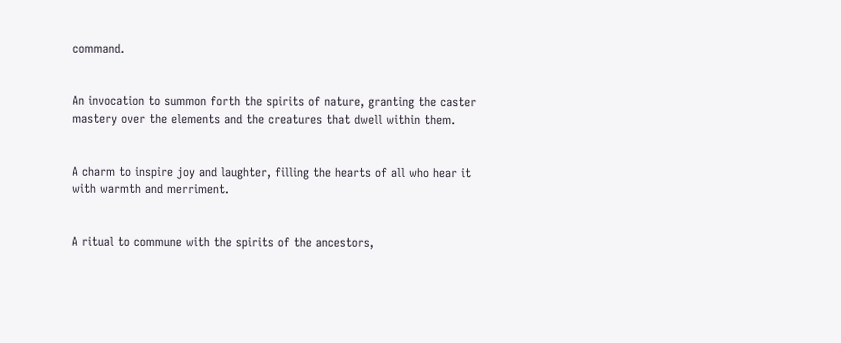command.


An invocation to summon forth the spirits of nature, granting the caster mastery over the elements and the creatures that dwell within them.


A charm to inspire joy and laughter, filling the hearts of all who hear it with warmth and merriment.


A ritual to commune with the spirits of the ancestors,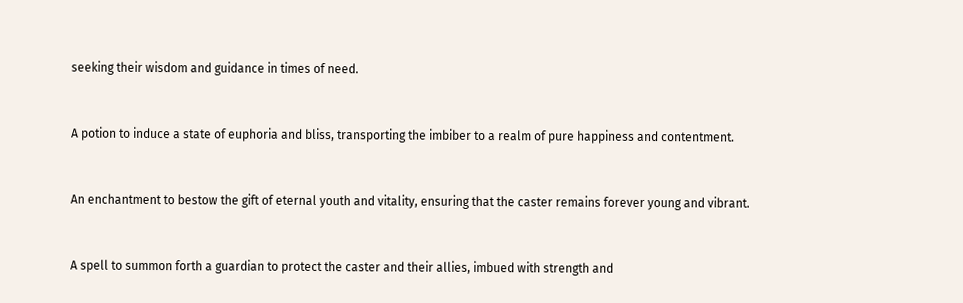seeking their wisdom and guidance in times of need.


A potion to induce a state of euphoria and bliss, transporting the imbiber to a realm of pure happiness and contentment.


An enchantment to bestow the gift of eternal youth and vitality, ensuring that the caster remains forever young and vibrant.


A spell to summon forth a guardian to protect the caster and their allies, imbued with strength and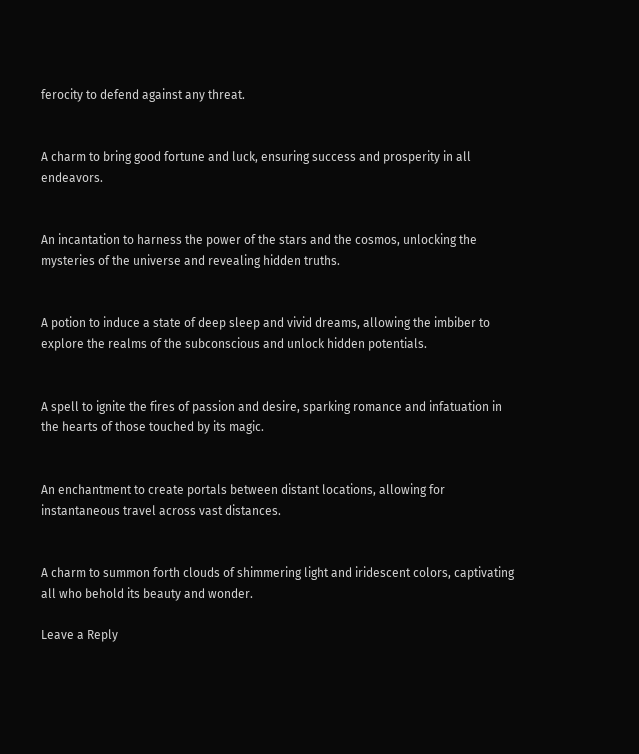ferocity to defend against any threat.


A charm to bring good fortune and luck, ensuring success and prosperity in all endeavors.


An incantation to harness the power of the stars and the cosmos, unlocking the mysteries of the universe and revealing hidden truths.


A potion to induce a state of deep sleep and vivid dreams, allowing the imbiber to explore the realms of the subconscious and unlock hidden potentials.


A spell to ignite the fires of passion and desire, sparking romance and infatuation in the hearts of those touched by its magic.


An enchantment to create portals between distant locations, allowing for instantaneous travel across vast distances.


A charm to summon forth clouds of shimmering light and iridescent colors, captivating all who behold its beauty and wonder.

Leave a Reply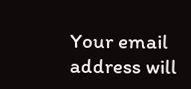Your email address will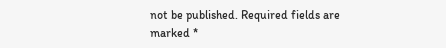not be published. Required fields are marked *